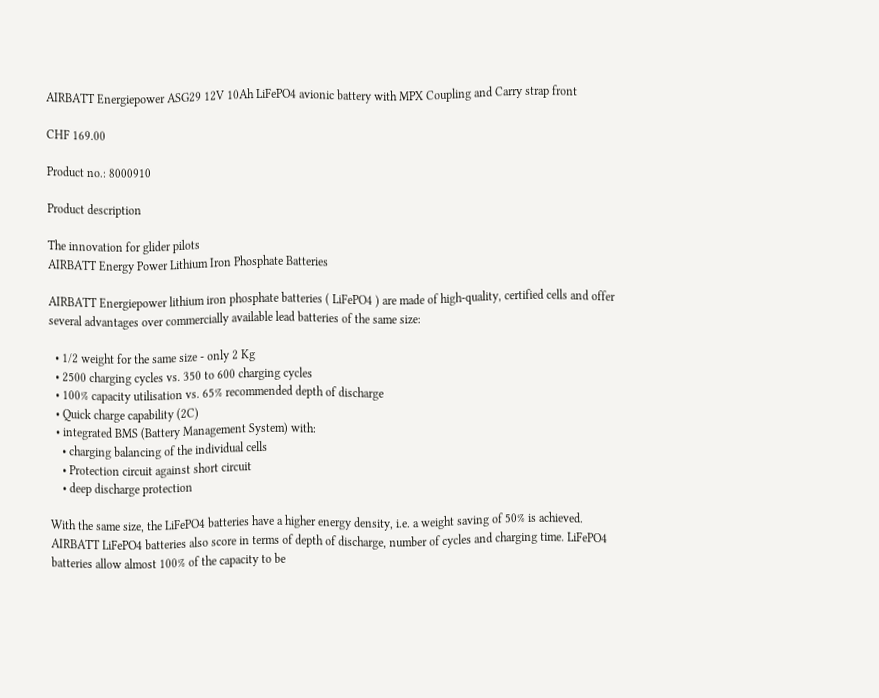AIRBATT Energiepower ASG29 12V 10Ah LiFePO4 avionic battery with MPX Coupling and Carry strap front

CHF 169.00

Product no.: 8000910

Product description

The innovation for glider pilots
AIRBATT Energy Power Lithium Iron Phosphate Batteries

AIRBATT Energiepower lithium iron phosphate batteries ( LiFePO4 ) are made of high-quality, certified cells and offer several advantages over commercially available lead batteries of the same size:

  • 1/2 weight for the same size - only 2 Kg
  • 2500 charging cycles vs. 350 to 600 charging cycles
  • 100% capacity utilisation vs. 65% recommended depth of discharge
  • Quick charge capability (2C)
  • integrated BMS (Battery Management System) with:
    • charging balancing of the individual cells
    • Protection circuit against short circuit
    • deep discharge protection

With the same size, the LiFePO4 batteries have a higher energy density, i.e. a weight saving of 50% is achieved. AIRBATT LiFePO4 batteries also score in terms of depth of discharge, number of cycles and charging time. LiFePO4 batteries allow almost 100% of the capacity to be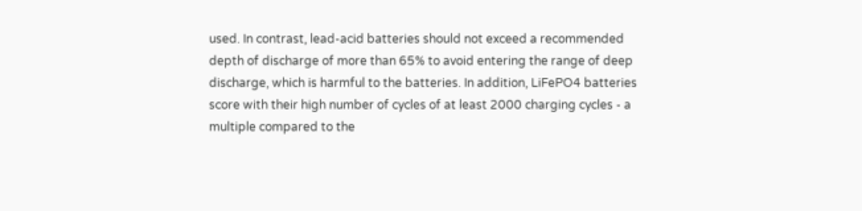used. In contrast, lead-acid batteries should not exceed a recommended depth of discharge of more than 65% to avoid entering the range of deep discharge, which is harmful to the batteries. In addition, LiFePO4 batteries score with their high number of cycles of at least 2000 charging cycles - a multiple compared to the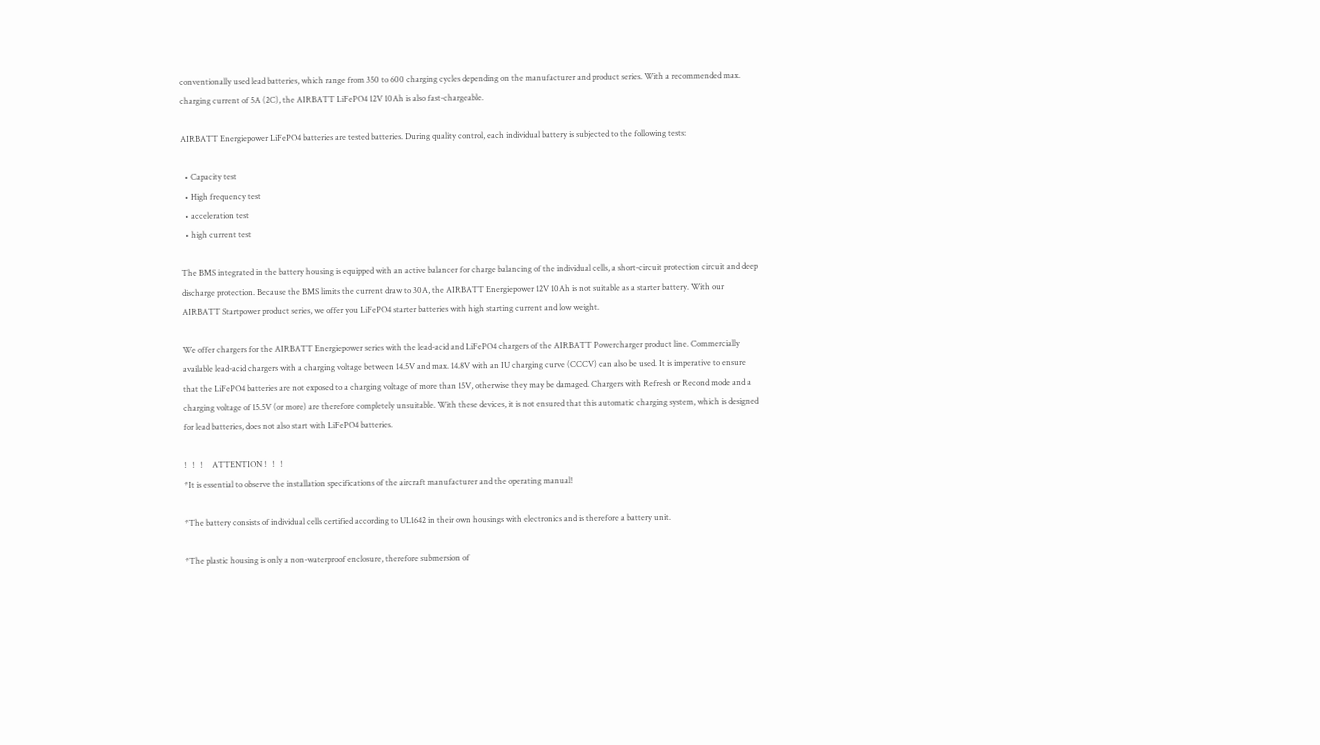conventionally used lead batteries, which range from 350 to 600 charging cycles depending on the manufacturer and product series. With a recommended max. charging current of 5A (2C), the AIRBATT LiFePO4 12V 10Ah is also fast-chargeable.

AIRBATT Energiepower LiFePO4 batteries are tested batteries. During quality control, each individual battery is subjected to the following tests:

  • Capacity test
  • High frequency test
  • acceleration test
  • high current test

The BMS integrated in the battery housing is equipped with an active balancer for charge balancing of the individual cells, a short-circuit protection circuit and deep discharge protection. Because the BMS limits the current draw to 30A, the AIRBATT Energiepower 12V 10Ah is not suitable as a starter battery. With our AIRBATT Startpower product series, we offer you LiFePO4 starter batteries with high starting current and low weight.

We offer chargers for the AIRBATT Energiepower series with the lead-acid and LiFePO4 chargers of the AIRBATT Powercharger product line. Commercially available lead-acid chargers with a charging voltage between 14.5V and max. 14.8V with an IU charging curve (CCCV) can also be used. It is imperative to ensure that the LiFePO4 batteries are not exposed to a charging voltage of more than 15V, otherwise they may be damaged. Chargers with Refresh or Recond mode and a charging voltage of 15.5V (or more) are therefore completely unsuitable. With these devices, it is not ensured that this automatic charging system, which is designed for lead batteries, does not also start with LiFePO4 batteries.

!   !   !     ATTENTION !   !   !
*It is essential to observe the installation specifications of the aircraft manufacturer and the operating manual!

*The battery consists of individual cells certified according to UL1642 in their own housings with electronics and is therefore a battery unit.

*The plastic housing is only a non-waterproof enclosure, therefore submersion of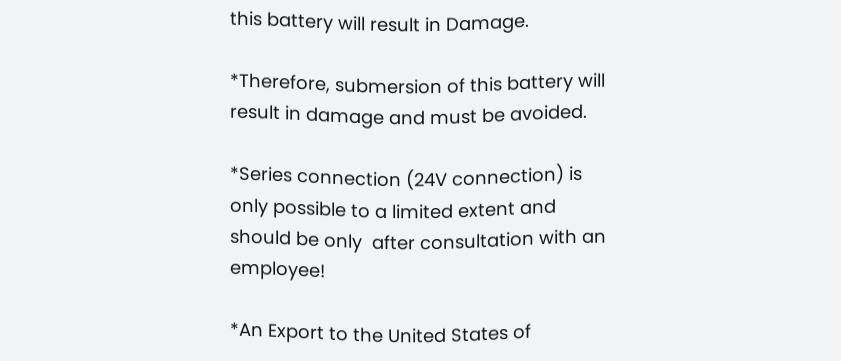this battery will result in Damage.

*Therefore, submersion of this battery will result in damage and must be avoided.

*Series connection (24V connection) is only possible to a limited extent and should be only  after consultation with an employee!

*An Export to the United States of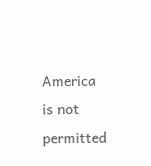America is not permitted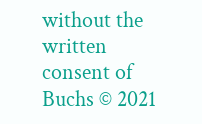without the written consent of Buchs © 2021